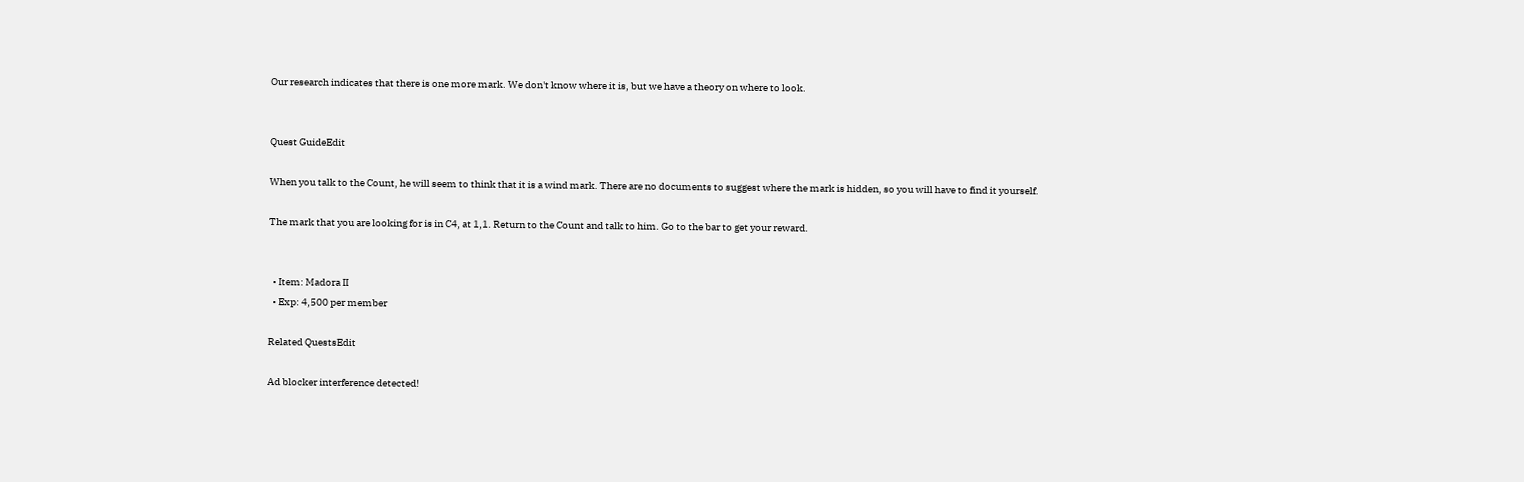Our research indicates that there is one more mark. We don't know where it is, but we have a theory on where to look.


Quest GuideEdit

When you talk to the Count, he will seem to think that it is a wind mark. There are no documents to suggest where the mark is hidden, so you will have to find it yourself.

The mark that you are looking for is in C4, at 1,1. Return to the Count and talk to him. Go to the bar to get your reward.


  • Item: Madora II
  • Exp: 4,500 per member

Related QuestsEdit

Ad blocker interference detected!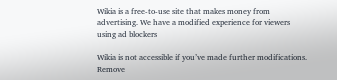Wikia is a free-to-use site that makes money from advertising. We have a modified experience for viewers using ad blockers

Wikia is not accessible if you’ve made further modifications. Remove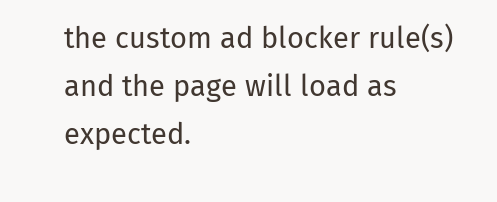the custom ad blocker rule(s) and the page will load as expected.